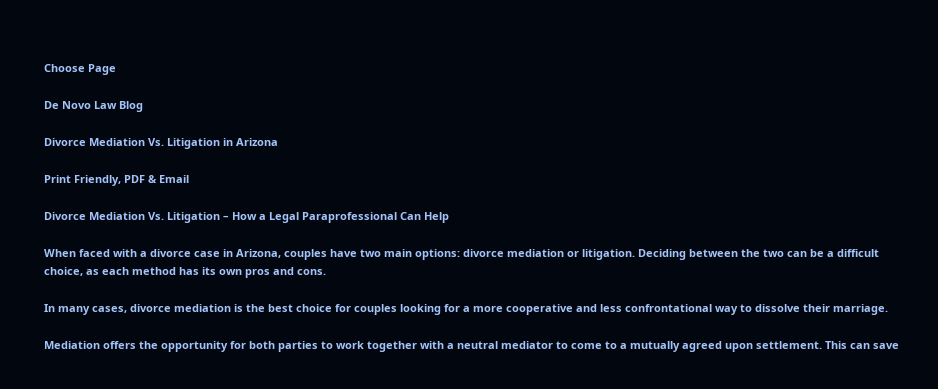Choose Page

De Novo Law Blog

Divorce Mediation Vs. Litigation in Arizona

Print Friendly, PDF & Email

Divorce Mediation Vs. Litigation – How a Legal Paraprofessional Can Help

When faced with a divorce case in Arizona, couples have two main options: divorce mediation or litigation. Deciding between the two can be a difficult choice, as each method has its own pros and cons.

In many cases, divorce mediation is the best choice for couples looking for a more cooperative and less confrontational way to dissolve their marriage.

Mediation offers the opportunity for both parties to work together with a neutral mediator to come to a mutually agreed upon settlement. This can save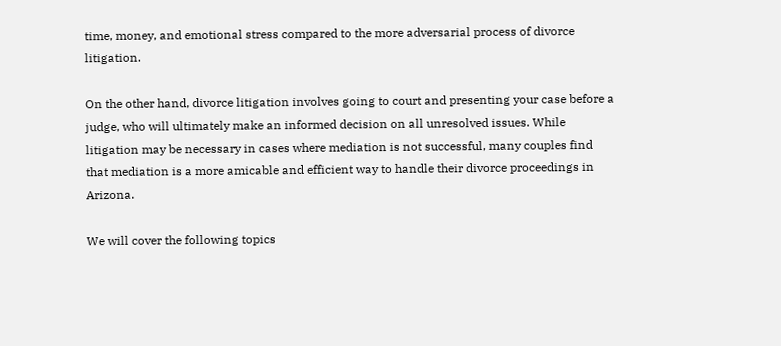time, money, and emotional stress compared to the more adversarial process of divorce litigation.

On the other hand, divorce litigation involves going to court and presenting your case before a judge, who will ultimately make an informed decision on all unresolved issues. While litigation may be necessary in cases where mediation is not successful, many couples find that mediation is a more amicable and efficient way to handle their divorce proceedings in Arizona.

We will cover the following topics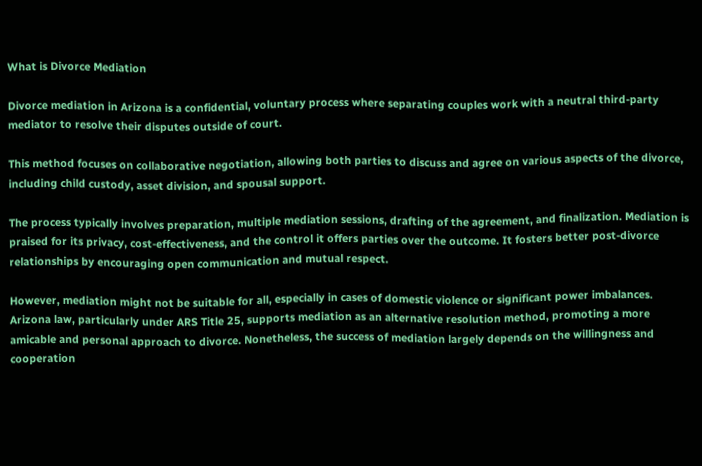What is Divorce Mediation

Divorce mediation in Arizona is a confidential, voluntary process where separating couples work with a neutral third-party mediator to resolve their disputes outside of court.

This method focuses on collaborative negotiation, allowing both parties to discuss and agree on various aspects of the divorce, including child custody, asset division, and spousal support.

The process typically involves preparation, multiple mediation sessions, drafting of the agreement, and finalization. Mediation is praised for its privacy, cost-effectiveness, and the control it offers parties over the outcome. It fosters better post-divorce relationships by encouraging open communication and mutual respect.

However, mediation might not be suitable for all, especially in cases of domestic violence or significant power imbalances. Arizona law, particularly under ARS Title 25, supports mediation as an alternative resolution method, promoting a more amicable and personal approach to divorce. Nonetheless, the success of mediation largely depends on the willingness and cooperation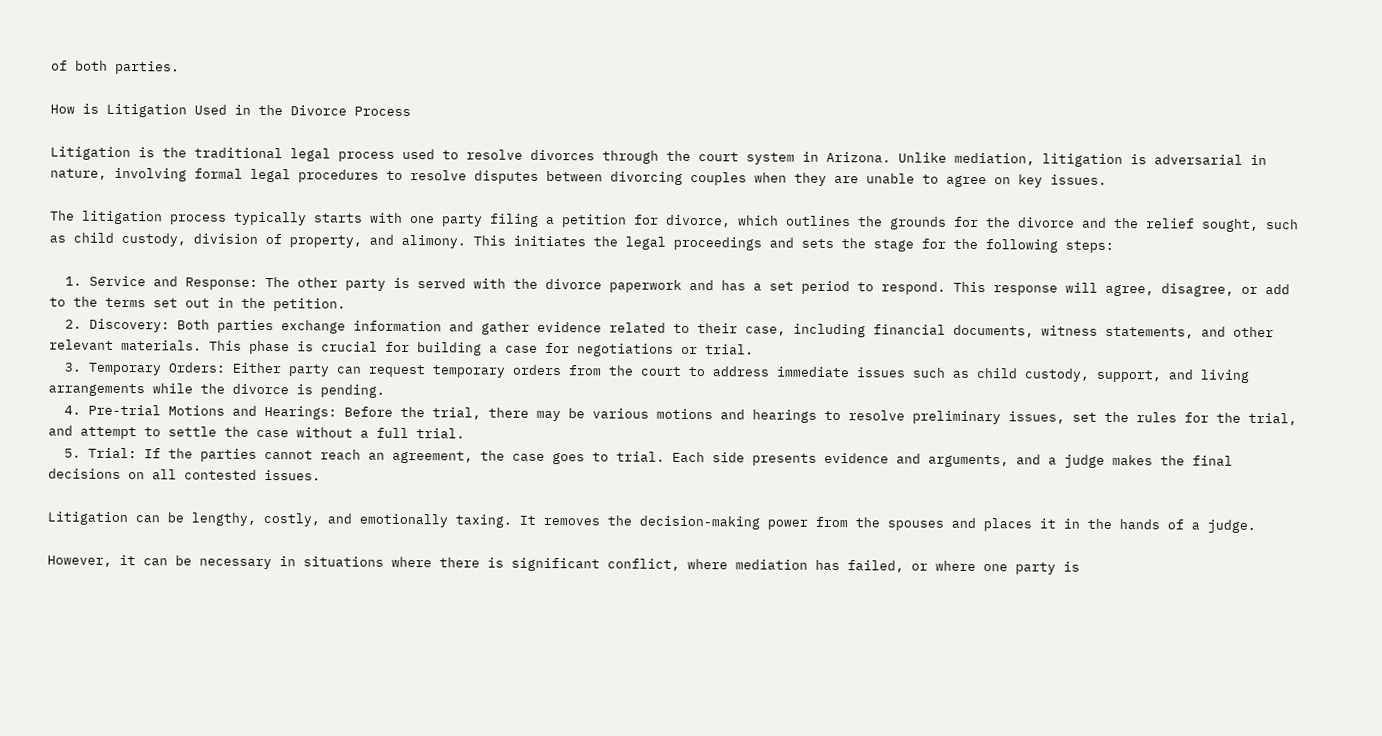of both parties.

How is Litigation Used in the Divorce Process

Litigation is the traditional legal process used to resolve divorces through the court system in Arizona. Unlike mediation, litigation is adversarial in nature, involving formal legal procedures to resolve disputes between divorcing couples when they are unable to agree on key issues.

The litigation process typically starts with one party filing a petition for divorce, which outlines the grounds for the divorce and the relief sought, such as child custody, division of property, and alimony. This initiates the legal proceedings and sets the stage for the following steps:

  1. Service and Response: The other party is served with the divorce paperwork and has a set period to respond. This response will agree, disagree, or add to the terms set out in the petition.
  2. Discovery: Both parties exchange information and gather evidence related to their case, including financial documents, witness statements, and other relevant materials. This phase is crucial for building a case for negotiations or trial.
  3. Temporary Orders: Either party can request temporary orders from the court to address immediate issues such as child custody, support, and living arrangements while the divorce is pending.
  4. Pre-trial Motions and Hearings: Before the trial, there may be various motions and hearings to resolve preliminary issues, set the rules for the trial, and attempt to settle the case without a full trial.
  5. Trial: If the parties cannot reach an agreement, the case goes to trial. Each side presents evidence and arguments, and a judge makes the final decisions on all contested issues.

Litigation can be lengthy, costly, and emotionally taxing. It removes the decision-making power from the spouses and places it in the hands of a judge.

However, it can be necessary in situations where there is significant conflict, where mediation has failed, or where one party is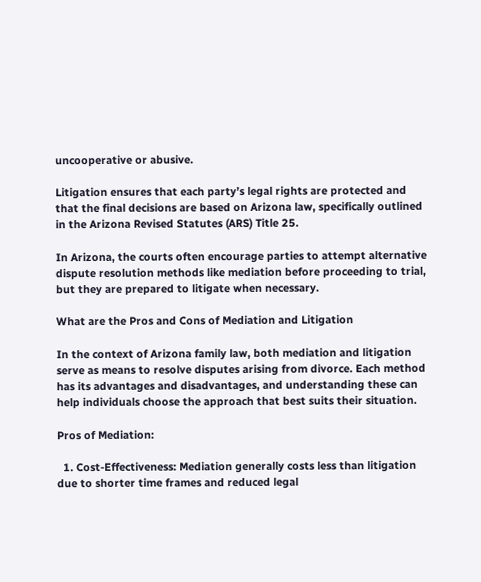uncooperative or abusive.

Litigation ensures that each party’s legal rights are protected and that the final decisions are based on Arizona law, specifically outlined in the Arizona Revised Statutes (ARS) Title 25.

In Arizona, the courts often encourage parties to attempt alternative dispute resolution methods like mediation before proceeding to trial, but they are prepared to litigate when necessary.

What are the Pros and Cons of Mediation and Litigation

In the context of Arizona family law, both mediation and litigation serve as means to resolve disputes arising from divorce. Each method has its advantages and disadvantages, and understanding these can help individuals choose the approach that best suits their situation.

Pros of Mediation:

  1. Cost-Effectiveness: Mediation generally costs less than litigation due to shorter time frames and reduced legal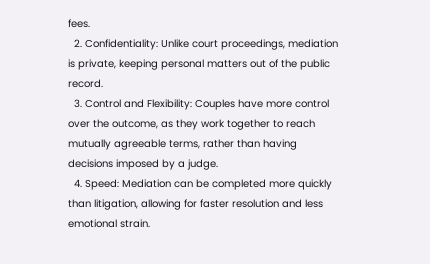fees.
  2. Confidentiality: Unlike court proceedings, mediation is private, keeping personal matters out of the public record.
  3. Control and Flexibility: Couples have more control over the outcome, as they work together to reach mutually agreeable terms, rather than having decisions imposed by a judge.
  4. Speed: Mediation can be completed more quickly than litigation, allowing for faster resolution and less emotional strain.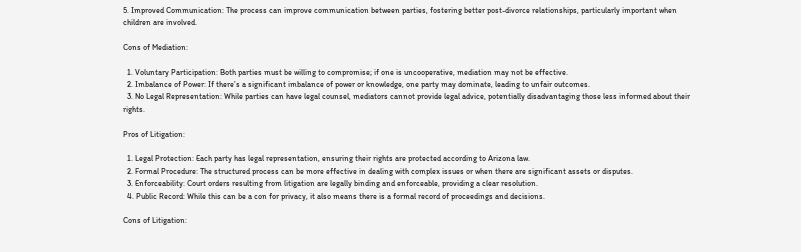5. Improved Communication: The process can improve communication between parties, fostering better post-divorce relationships, particularly important when children are involved.

Cons of Mediation:

  1. Voluntary Participation: Both parties must be willing to compromise; if one is uncooperative, mediation may not be effective.
  2. Imbalance of Power: If there’s a significant imbalance of power or knowledge, one party may dominate, leading to unfair outcomes.
  3. No Legal Representation: While parties can have legal counsel, mediators cannot provide legal advice, potentially disadvantaging those less informed about their rights.

Pros of Litigation:

  1. Legal Protection: Each party has legal representation, ensuring their rights are protected according to Arizona law.
  2. Formal Procedure: The structured process can be more effective in dealing with complex issues or when there are significant assets or disputes.
  3. Enforceability: Court orders resulting from litigation are legally binding and enforceable, providing a clear resolution.
  4. Public Record: While this can be a con for privacy, it also means there is a formal record of proceedings and decisions.

Cons of Litigation: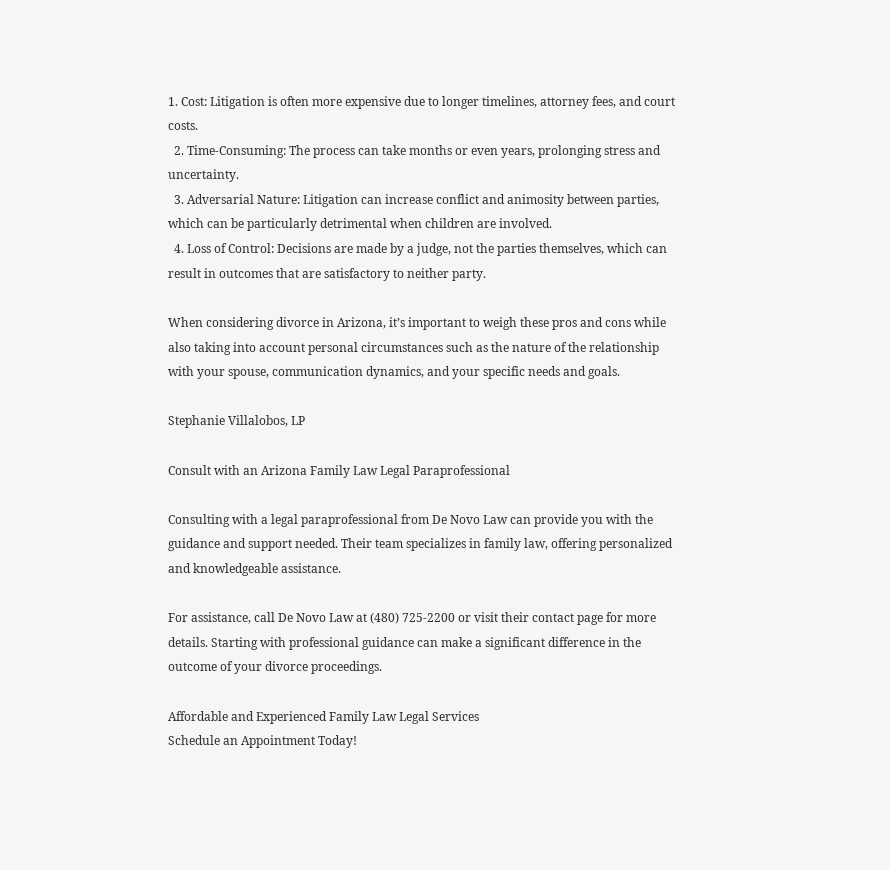1. Cost: Litigation is often more expensive due to longer timelines, attorney fees, and court costs.
  2. Time-Consuming: The process can take months or even years, prolonging stress and uncertainty.
  3. Adversarial Nature: Litigation can increase conflict and animosity between parties, which can be particularly detrimental when children are involved.
  4. Loss of Control: Decisions are made by a judge, not the parties themselves, which can result in outcomes that are satisfactory to neither party.

When considering divorce in Arizona, it’s important to weigh these pros and cons while also taking into account personal circumstances such as the nature of the relationship with your spouse, communication dynamics, and your specific needs and goals.

Stephanie Villalobos, LP

Consult with an Arizona Family Law Legal Paraprofessional

Consulting with a legal paraprofessional from De Novo Law can provide you with the guidance and support needed. Their team specializes in family law, offering personalized and knowledgeable assistance.

For assistance, call De Novo Law at (480) 725-2200 or visit their contact page for more details. Starting with professional guidance can make a significant difference in the outcome of your divorce proceedings.

Affordable and Experienced Family Law Legal Services
Schedule an Appointment Today!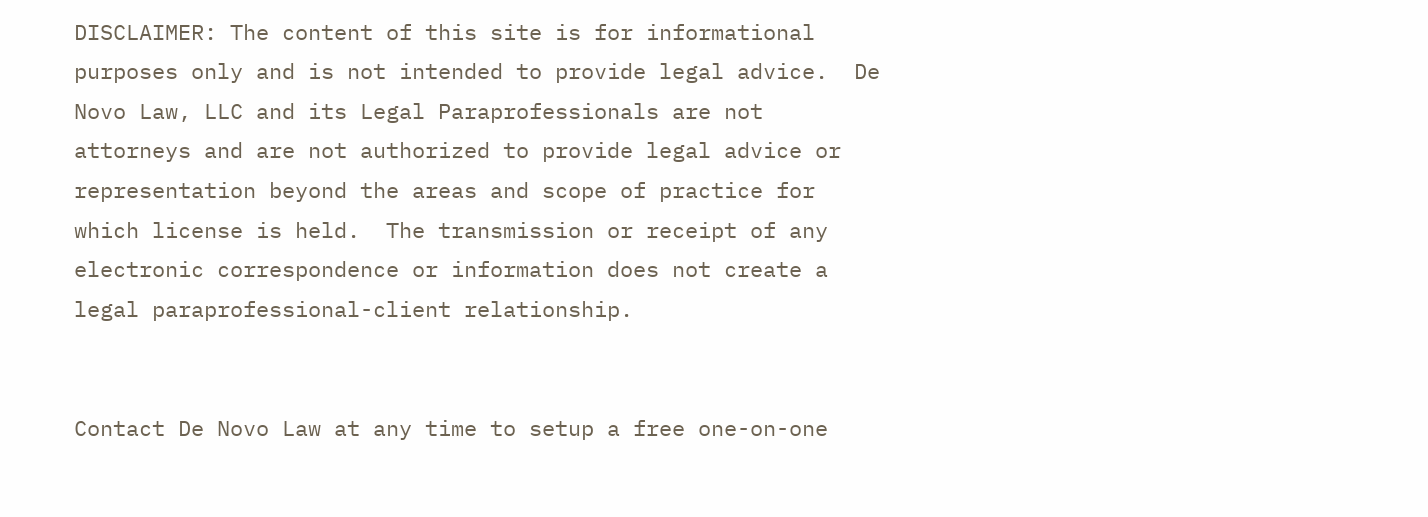DISCLAIMER: The content of this site is for informational purposes only and is not intended to provide legal advice.  De Novo Law, LLC and its Legal Paraprofessionals are not attorneys and are not authorized to provide legal advice or representation beyond the areas and scope of practice for which license is held.  The transmission or receipt of any electronic correspondence or information does not create a legal paraprofessional-client relationship.


Contact De Novo Law at any time to setup a free one-on-one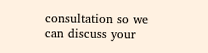consultation so we can discuss your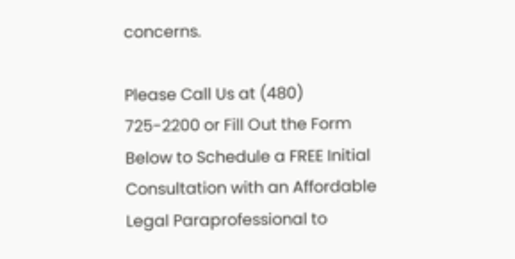concerns.

Please Call Us at (480) 725-2200 or Fill Out the Form Below to Schedule a FREE Initial Consultation with an Affordable Legal Paraprofessional to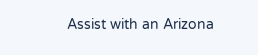Assist with an Arizona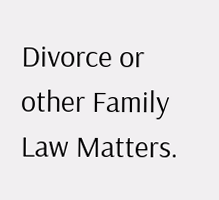Divorce or other Family Law Matters.